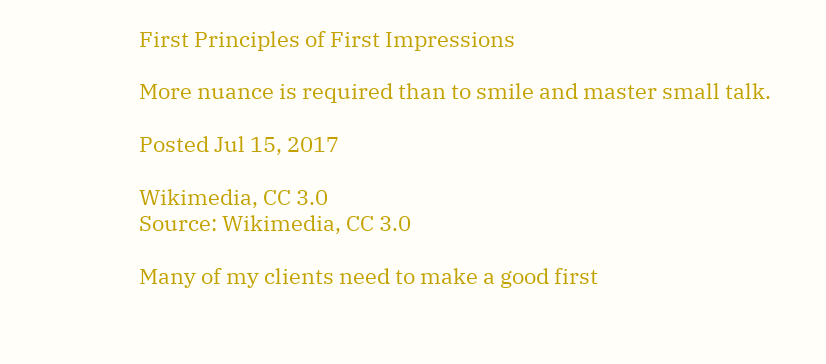First Principles of First Impressions

More nuance is required than to smile and master small talk.

Posted Jul 15, 2017

Wikimedia, CC 3.0
Source: Wikimedia, CC 3.0

Many of my clients need to make a good first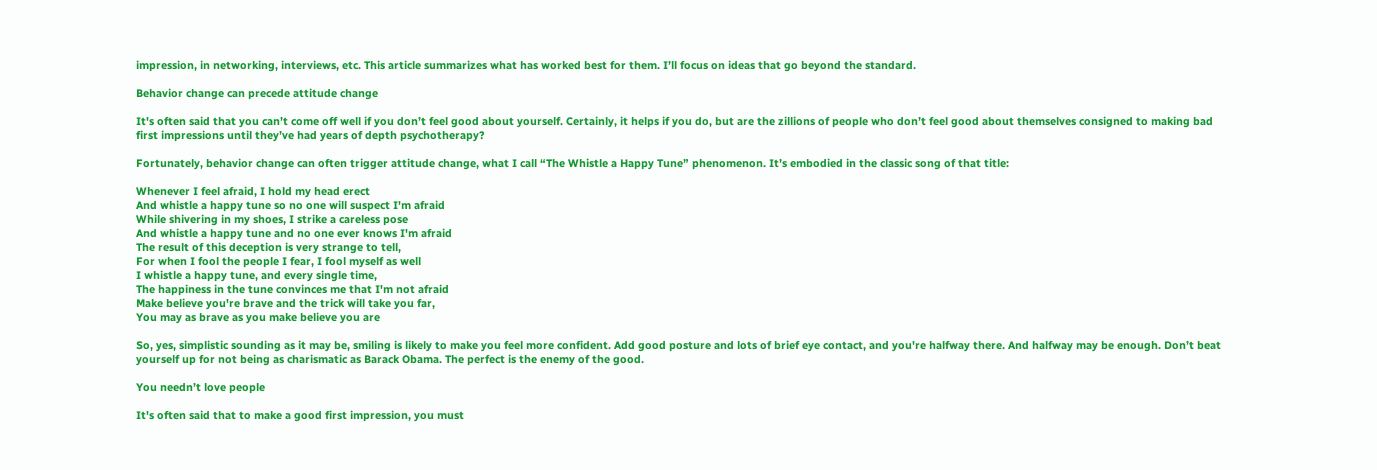impression, in networking, interviews, etc. This article summarizes what has worked best for them. I’ll focus on ideas that go beyond the standard.

Behavior change can precede attitude change

It's often said that you can’t come off well if you don’t feel good about yourself. Certainly, it helps if you do, but are the zillions of people who don’t feel good about themselves consigned to making bad first impressions until they’ve had years of depth psychotherapy?

Fortunately, behavior change can often trigger attitude change, what I call “The Whistle a Happy Tune” phenomenon. It’s embodied in the classic song of that title:

Whenever I feel afraid, I hold my head erect
And whistle a happy tune so no one will suspect I'm afraid
While shivering in my shoes, I strike a careless pose
And whistle a happy tune and no one ever knows I'm afraid
The result of this deception is very strange to tell,
For when I fool the people I fear, I fool myself as well
I whistle a happy tune, and every single time,
The happiness in the tune convinces me that I'm not afraid
Make believe you're brave and the trick will take you far,
You may as brave as you make believe you are

So, yes, simplistic sounding as it may be, smiling is likely to make you feel more confident. Add good posture and lots of brief eye contact, and you're halfway there. And halfway may be enough. Don’t beat yourself up for not being as charismatic as Barack Obama. The perfect is the enemy of the good.

You needn’t love people

It's often said that to make a good first impression, you must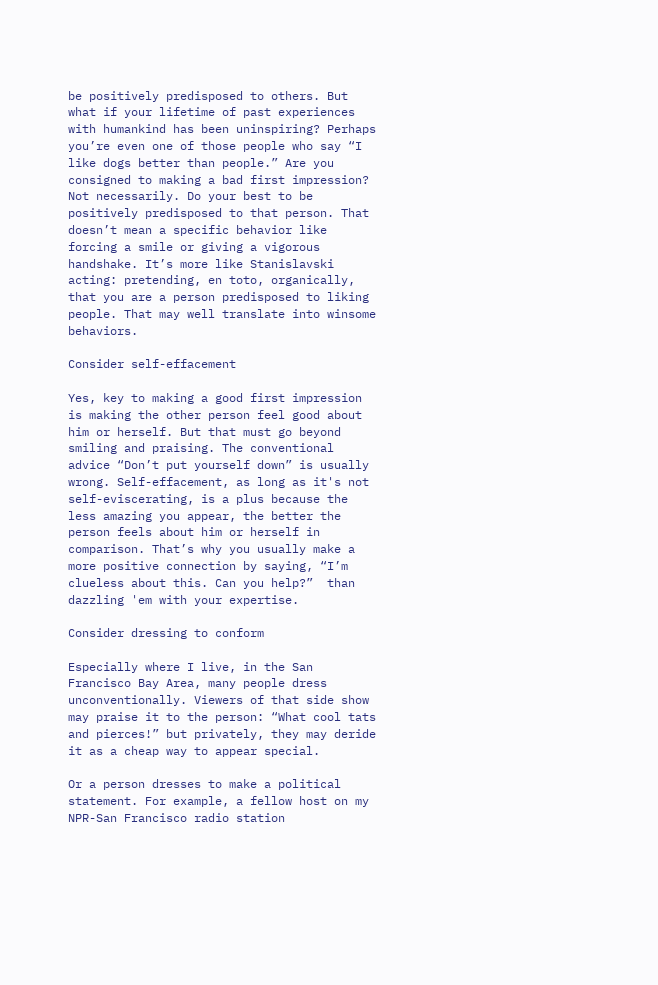be positively predisposed to others. But what if your lifetime of past experiences with humankind has been uninspiring? Perhaps you’re even one of those people who say “I like dogs better than people.” Are you consigned to making a bad first impression? Not necessarily. Do your best to be positively predisposed to that person. That doesn’t mean a specific behavior like forcing a smile or giving a vigorous handshake. It’s more like Stanislavski acting: pretending, en toto, organically, that you are a person predisposed to liking people. That may well translate into winsome behaviors.

Consider self-effacement

Yes, key to making a good first impression is making the other person feel good about him or herself. But that must go beyond smiling and praising. The conventional advice “Don’t put yourself down” is usually wrong. Self-effacement, as long as it's not self-eviscerating, is a plus because the less amazing you appear, the better the person feels about him or herself in comparison. That’s why you usually make a more positive connection by saying, “I’m clueless about this. Can you help?”  than dazzling 'em with your expertise.

Consider dressing to conform

Especially where I live, in the San Francisco Bay Area, many people dress unconventionally. Viewers of that side show may praise it to the person: “What cool tats and pierces!” but privately, they may deride it as a cheap way to appear special.

Or a person dresses to make a political statement. For example, a fellow host on my  NPR-San Francisco radio station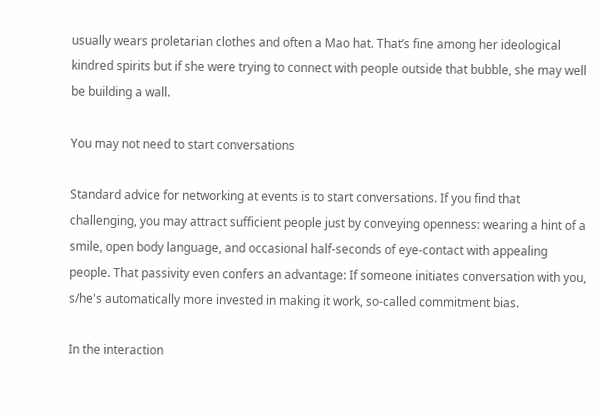usually wears proletarian clothes and often a Mao hat. That’s fine among her ideological kindred spirits but if she were trying to connect with people outside that bubble, she may well be building a wall.

You may not need to start conversations

Standard advice for networking at events is to start conversations. If you find that challenging, you may attract sufficient people just by conveying openness: wearing a hint of a smile, open body language, and occasional half-seconds of eye-contact with appealing people. That passivity even confers an advantage: If someone initiates conversation with you, s/he's automatically more invested in making it work, so-called commitment bias.

In the interaction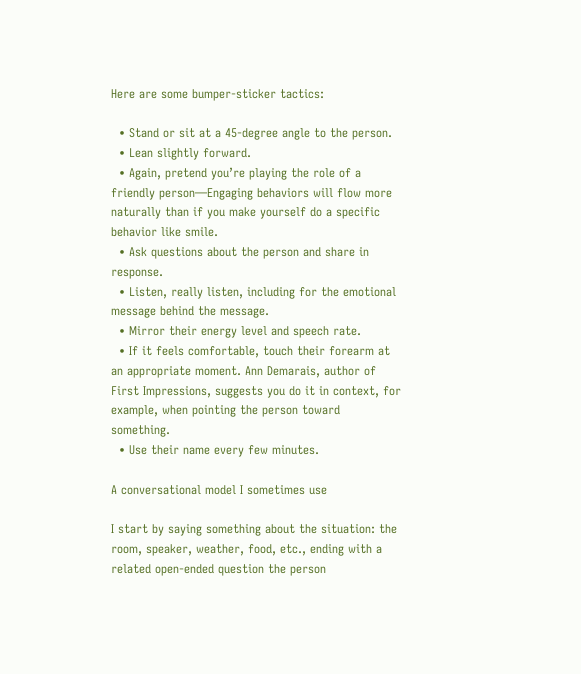Here are some bumper-sticker tactics:

  • Stand or sit at a 45-degree angle to the person.
  • Lean slightly forward.
  • Again, pretend you’re playing the role of a friendly person—Engaging behaviors will flow more naturally than if you make yourself do a specific behavior like smile.
  • Ask questions about the person and share in response.
  • Listen, really listen, including for the emotional message behind the message.
  • Mirror their energy level and speech rate.
  • If it feels comfortable, touch their forearm at an appropriate moment. Ann Demarais, author of First Impressions, suggests you do it in context, for example, when pointing the person toward something.
  • Use their name every few minutes.

A conversational model I sometimes use

I start by saying something about the situation: the room, speaker, weather, food, etc., ending with a related open-ended question the person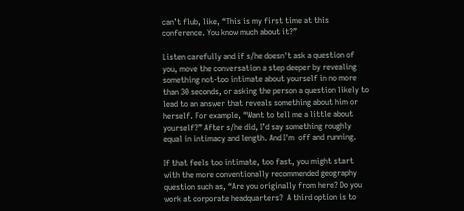can’t flub, like, “This is my first time at this conference. You know much about it?”

Listen carefully and if s/he doesn't ask a question of you, move the conversation a step deeper by revealing something not-too intimate about yourself in no more than 30 seconds, or asking the person a question likely to lead to an answer that reveals something about him or herself. For example, “Want to tell me a little about yourself?” After s/he did, I’d say something roughly equal in intimacy and length. And I'm  off and running.

If that feels too intimate, too fast, you might start with the more conventionally recommended geography question such as, “Are you originally from here? Do you work at corporate headquarters?  A third option is to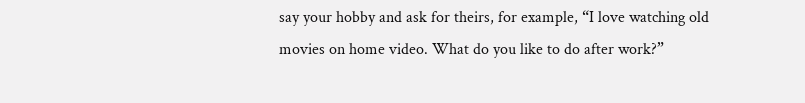say your hobby and ask for theirs, for example, “I love watching old movies on home video. What do you like to do after work?”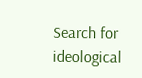Search for ideological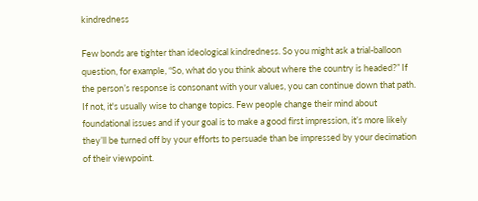kindredness

Few bonds are tighter than ideological kindredness. So you might ask a trial-balloon question, for example, “So, what do you think about where the country is headed?” If the person’s response is consonant with your values, you can continue down that path. If not, it's usually wise to change topics. Few people change their mind about foundational issues and if your goal is to make a good first impression, it’s more likely they’ll be turned off by your efforts to persuade than be impressed by your decimation of their viewpoint.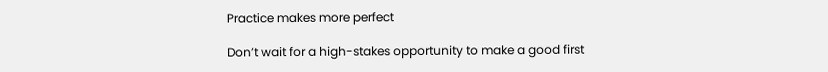Practice makes more perfect

Don’t wait for a high-stakes opportunity to make a good first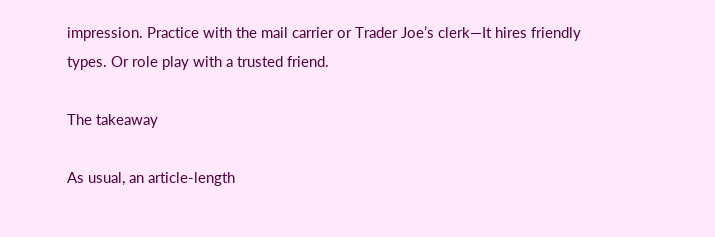impression. Practice with the mail carrier or Trader Joe’s clerk—It hires friendly types. Or role play with a trusted friend.

The takeaway

As usual, an article-length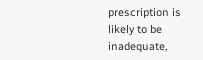prescription is likely to be inadequate,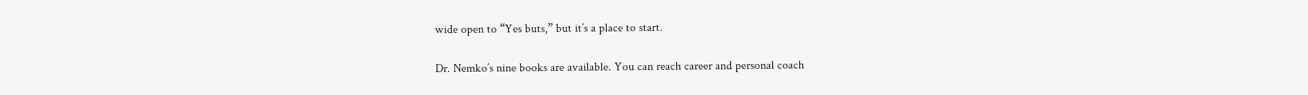wide open to “Yes buts,” but it’s a place to start.

Dr. Nemko’s nine books are available. You can reach career and personal coach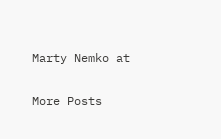Marty Nemko at

More Posts